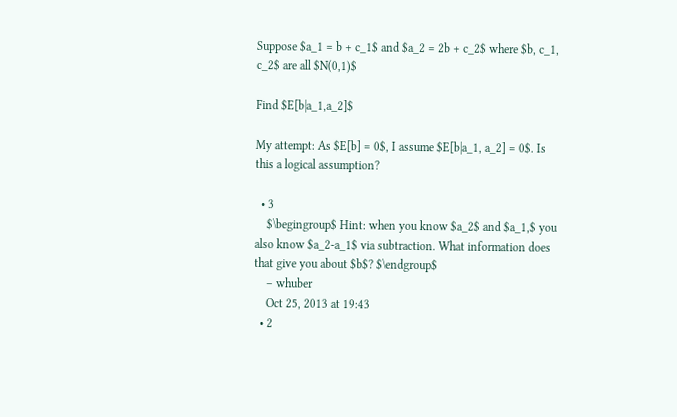Suppose $a_1 = b + c_1$ and $a_2 = 2b + c_2$ where $b, c_1, c_2$ are all $N(0,1)$

Find $E[b|a_1,a_2]$

My attempt: As $E[b] = 0$, I assume $E[b|a_1, a_2] = 0$. Is this a logical assumption?

  • 3
    $\begingroup$ Hint: when you know $a_2$ and $a_1,$ you also know $a_2-a_1$ via subtraction. What information does that give you about $b$? $\endgroup$
    – whuber
    Oct 25, 2013 at 19:43
  • 2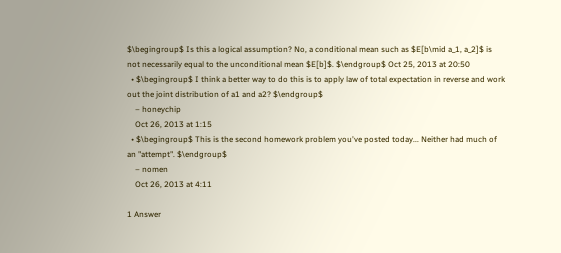$\begingroup$ Is this a logical assumption? No, a conditional mean such as $E[b\mid a_1, a_2]$ is not necessarily equal to the unconditional mean $E[b]$. $\endgroup$ Oct 25, 2013 at 20:50
  • $\begingroup$ I think a better way to do this is to apply law of total expectation in reverse and work out the joint distribution of a1 and a2? $\endgroup$
    – honeychip
    Oct 26, 2013 at 1:15
  • $\begingroup$ This is the second homework problem you've posted today... Neither had much of an "attempt". $\endgroup$
    – nomen
    Oct 26, 2013 at 4:11

1 Answer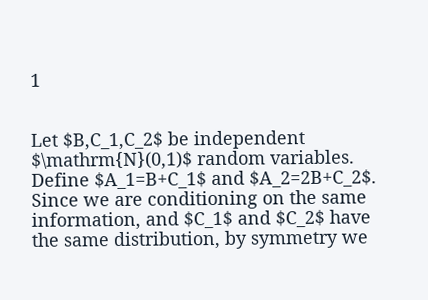1


Let $B,C_1,C_2$ be independent $\mathrm{N}(0,1)$ random variables. Define $A_1=B+C_1$ and $A_2=2B+C_2$. Since we are conditioning on the same information, and $C_1$ and $C_2$ have the same distribution, by symmetry we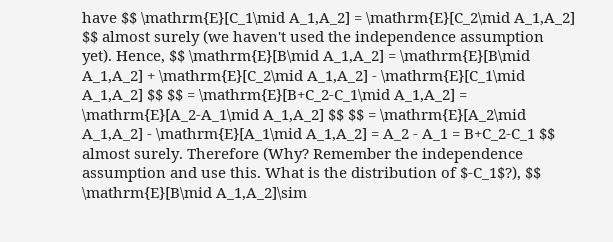have $$ \mathrm{E}[C_1\mid A_1,A_2] = \mathrm{E}[C_2\mid A_1,A_2] $$ almost surely (we haven't used the independence assumption yet). Hence, $$ \mathrm{E}[B\mid A_1,A_2] = \mathrm{E}[B\mid A_1,A_2] + \mathrm{E}[C_2\mid A_1,A_2] - \mathrm{E}[C_1\mid A_1,A_2] $$ $$ = \mathrm{E}[B+C_2-C_1\mid A_1,A_2] = \mathrm{E}[A_2-A_1\mid A_1,A_2] $$ $$ = \mathrm{E}[A_2\mid A_1,A_2] - \mathrm{E}[A_1\mid A_1,A_2] = A_2 - A_1 = B+C_2-C_1 $$ almost surely. Therefore (Why? Remember the independence assumption and use this. What is the distribution of $-C_1$?), $$ \mathrm{E}[B\mid A_1,A_2]\sim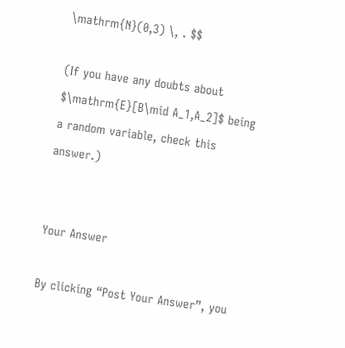\mathrm{N}(0,3) \, . $$

(If you have any doubts about $\mathrm{E}[B\mid A_1,A_2]$ being a random variable, check this answer.)


Your Answer

By clicking “Post Your Answer”, you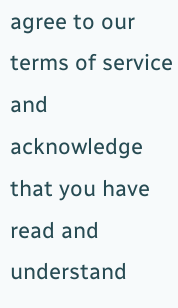agree to our terms of service and acknowledge that you have read and understand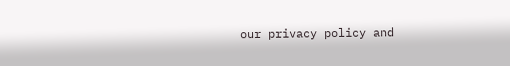our privacy policy and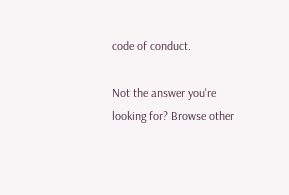code of conduct.

Not the answer you're looking for? Browse other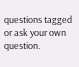questions tagged or ask your own question.